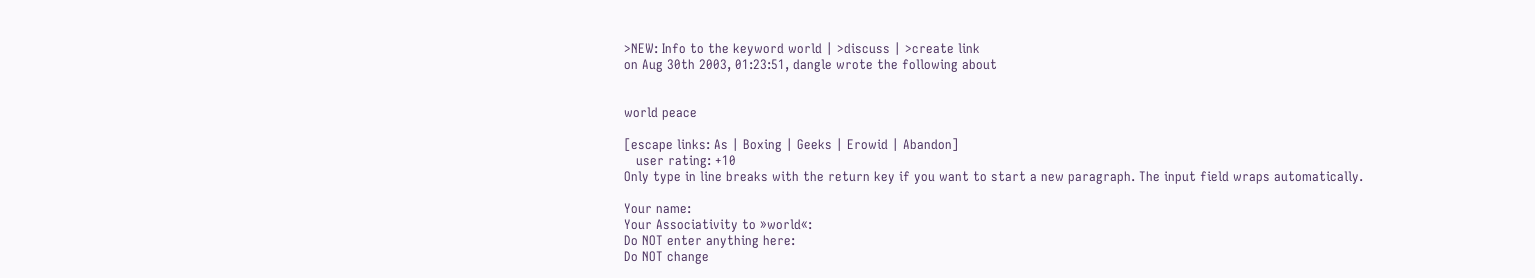>NEW: Info to the keyword world | >discuss | >create link
on Aug 30th 2003, 01:23:51, dangle wrote the following about


world peace

[escape links: As | Boxing | Geeks | Erowid | Abandon]
   user rating: +10
Only type in line breaks with the return key if you want to start a new paragraph. The input field wraps automatically.

Your name:
Your Associativity to »world«:
Do NOT enter anything here:
Do NOT change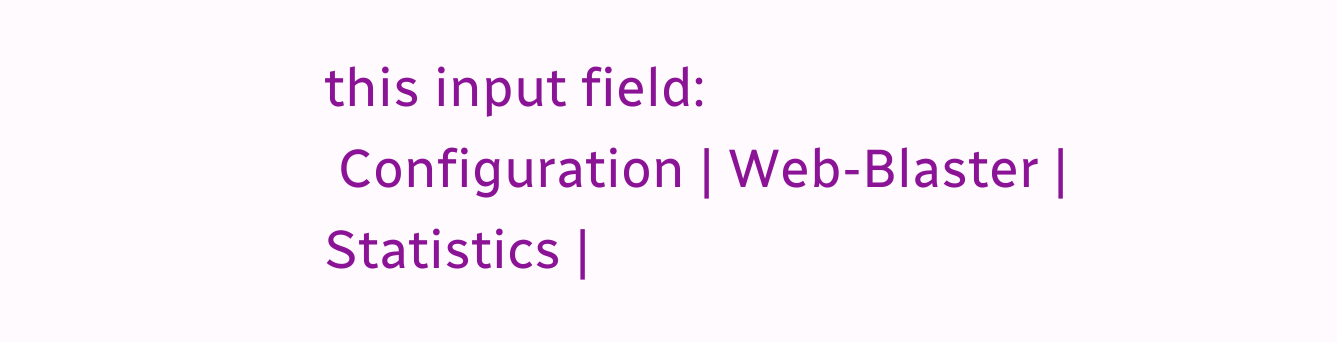this input field:
 Configuration | Web-Blaster | Statistics |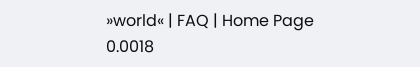»world« | FAQ | Home Page
0.0018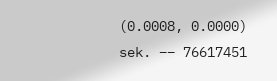(0.0008, 0.0000) sek. –– 76617451